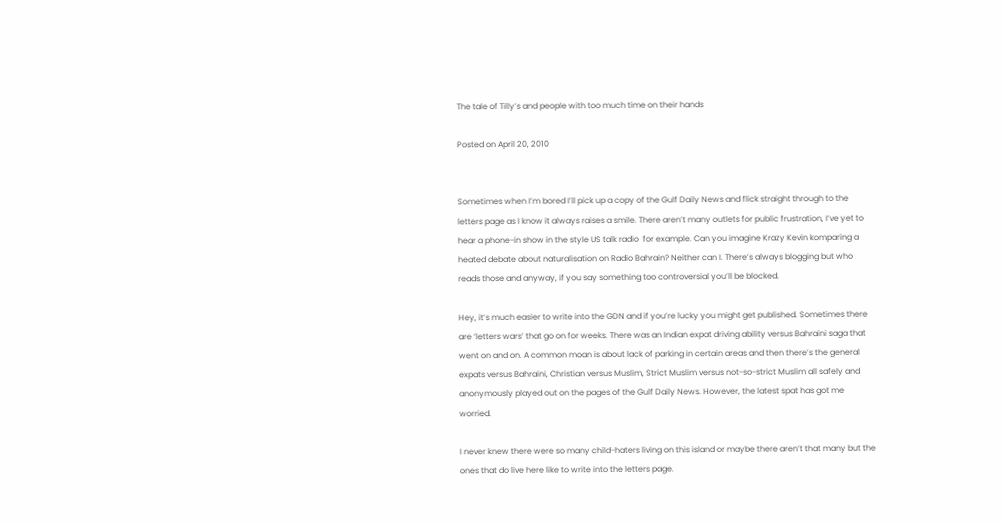The tale of Tilly’s and people with too much time on their hands

Posted on April 20, 2010


Sometimes when I’m bored I’ll pick up a copy of the Gulf Daily News and flick straight through to the letters page as I know it always raises a smile. There aren’t many outlets for public frustration, I’ve yet to hear a phone-in show in the style US talk radio  for example. Can you imagine Krazy Kevin komparing a heated debate about naturalisation on Radio Bahrain? Neither can I. There’s always blogging but who reads those and anyway, if you say something too controversial you’ll be blocked.

Hey, it’s much easier to write into the GDN and if you’re lucky you might get published. Sometimes there are ‘letters wars’ that go on for weeks. There was an Indian expat driving ability versus Bahraini saga that went on and on. A common moan is about lack of parking in certain areas and then there’s the general expats versus Bahraini, Christian versus Muslim, Strict Muslim versus not-so-strict Muslim all safely and anonymously played out on the pages of the Gulf Daily News. However, the latest spat has got me worried.

I never knew there were so many child-haters living on this island or maybe there aren’t that many but the ones that do live here like to write into the letters page.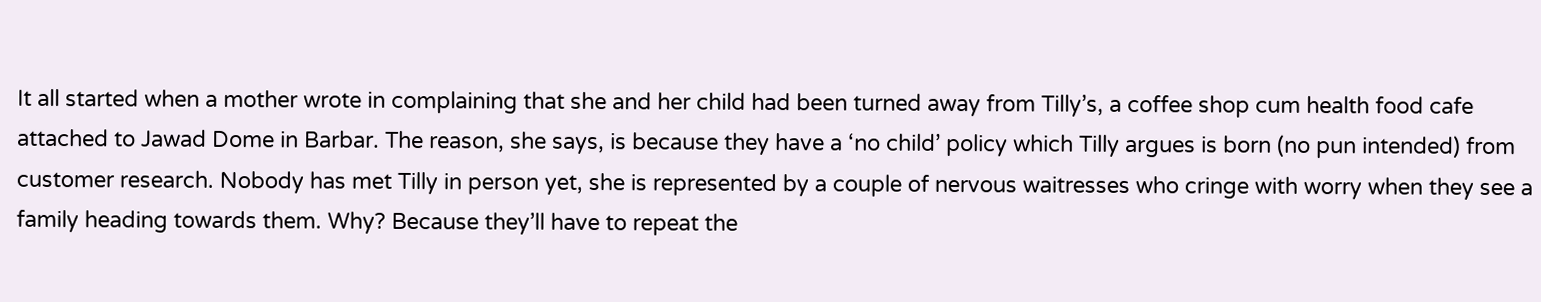It all started when a mother wrote in complaining that she and her child had been turned away from Tilly’s, a coffee shop cum health food cafe attached to Jawad Dome in Barbar. The reason, she says, is because they have a ‘no child’ policy which Tilly argues is born (no pun intended) from customer research. Nobody has met Tilly in person yet, she is represented by a couple of nervous waitresses who cringe with worry when they see a family heading towards them. Why? Because they’ll have to repeat the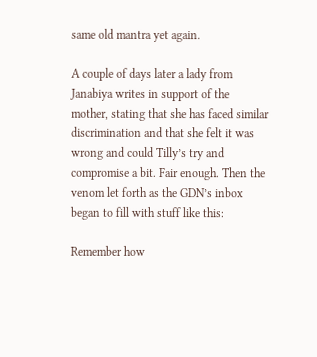same old mantra yet again.

A couple of days later a lady from Janabiya writes in support of the mother, stating that she has faced similar discrimination and that she felt it was wrong and could Tilly’s try and compromise a bit. Fair enough. Then the venom let forth as the GDN’s inbox began to fill with stuff like this:

Remember how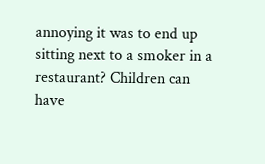annoying it was to end up sitting next to a smoker in a restaurant? Children can have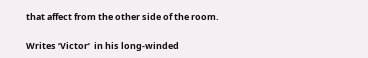that affect from the other side of the room.

Writes ‘Victor’  in his long-winded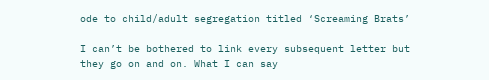ode to child/adult segregation titled ‘Screaming Brats’

I can’t be bothered to link every subsequent letter but they go on and on. What I can say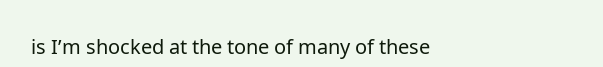is I’m shocked at the tone of many of these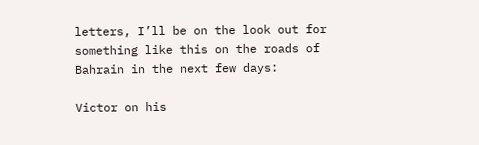letters, I’ll be on the look out for something like this on the roads of Bahrain in the next few days:

Victor on his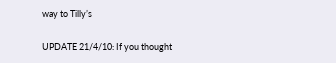way to Tilly’s

UPDATE 21/4/10: If you thought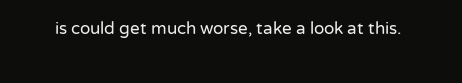is could get much worse, take a look at this.